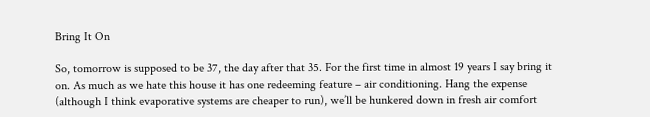Bring It On

So, tomorrow is supposed to be 37, the day after that 35. For the first time in almost 19 years I say bring it on. As much as we hate this house it has one redeeming feature – air conditioning. Hang the expense (although I think evaporative systems are cheaper to run), we’ll be hunkered down in fresh air comfort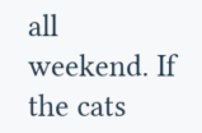all weekend. If the cats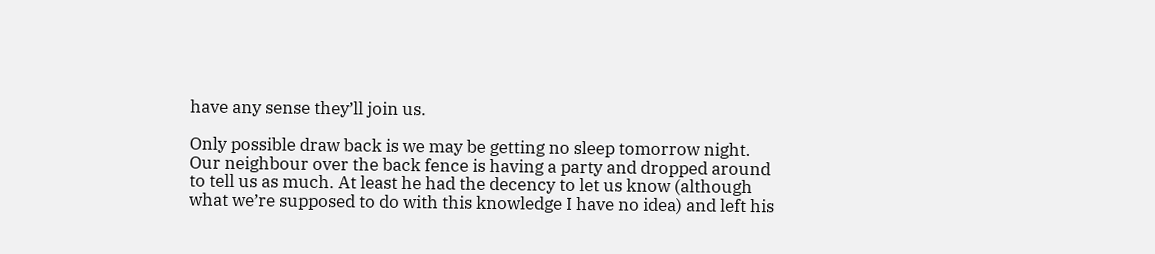have any sense they’ll join us.

Only possible draw back is we may be getting no sleep tomorrow night. Our neighbour over the back fence is having a party and dropped around to tell us as much. At least he had the decency to let us know (although what we’re supposed to do with this knowledge I have no idea) and left his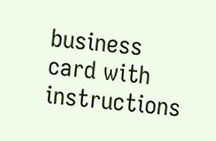business card with instructions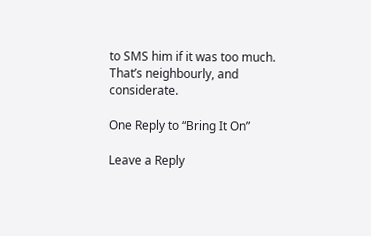to SMS him if it was too much. That’s neighbourly, and considerate.

One Reply to “Bring It On”

Leave a Reply